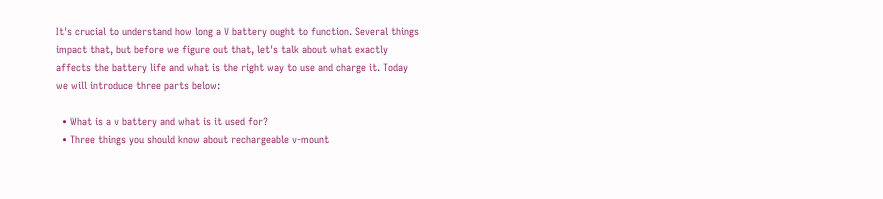It's crucial to understand how long a V battery ought to function. Several things impact that, but before we figure out that, let's talk about what exactly affects the battery life and what is the right way to use and charge it. Today we will introduce three parts below:

  • What is a v battery and what is it used for?
  • Three things you should know about rechargeable v-mount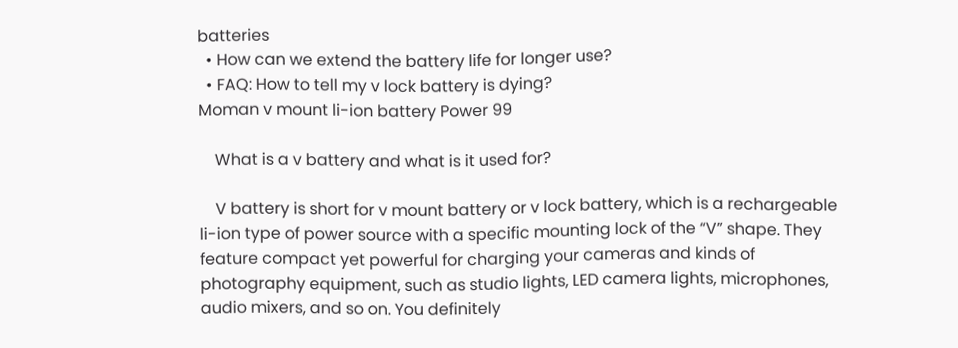batteries
  • How can we extend the battery life for longer use?
  • FAQ: How to tell my v lock battery is dying?
Moman v mount li-ion battery Power 99

    What is a v battery and what is it used for?

    V battery is short for v mount battery or v lock battery, which is a rechargeable li-ion type of power source with a specific mounting lock of the “V” shape. They feature compact yet powerful for charging your cameras and kinds of photography equipment, such as studio lights, LED camera lights, microphones, audio mixers, and so on. You definitely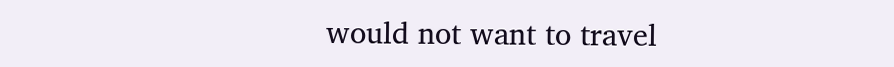would not want to travel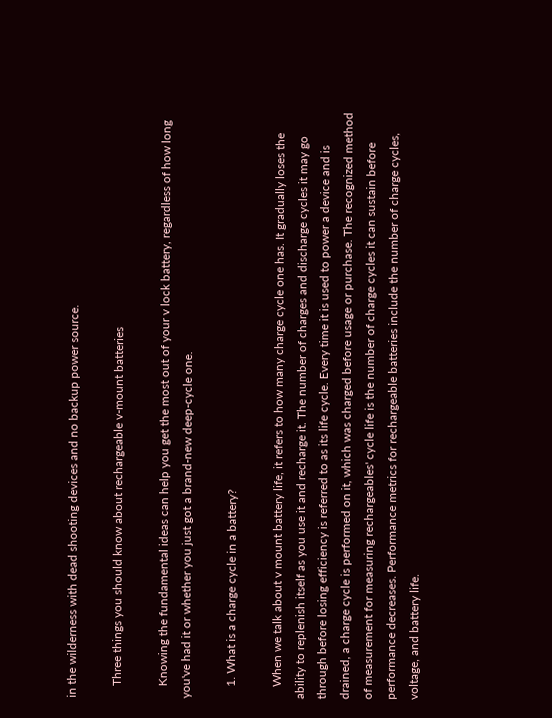in the wilderness with dead shooting devices and no backup power source.

    Three things you should know about rechargeable v-mount batteries

    Knowing the fundamental ideas can help you get the most out of your v lock battery, regardless of how long you've had it or whether you just got a brand-new deep-cycle one.

    1. What is a charge cycle in a battery?

    When we talk about v mount battery life, it refers to how many charge cycle one has. It gradually loses the ability to replenish itself as you use it and recharge it. The number of charges and discharge cycles it may go through before losing efficiency is referred to as its life cycle. Every time it is used to power a device and is drained, a charge cycle is performed on it, which was charged before usage or purchase. The recognized method of measurement for measuring rechargeables' cycle life is the number of charge cycles it can sustain before performance decreases. Performance metrics for rechargeable batteries include the number of charge cycles, voltage, and battery life.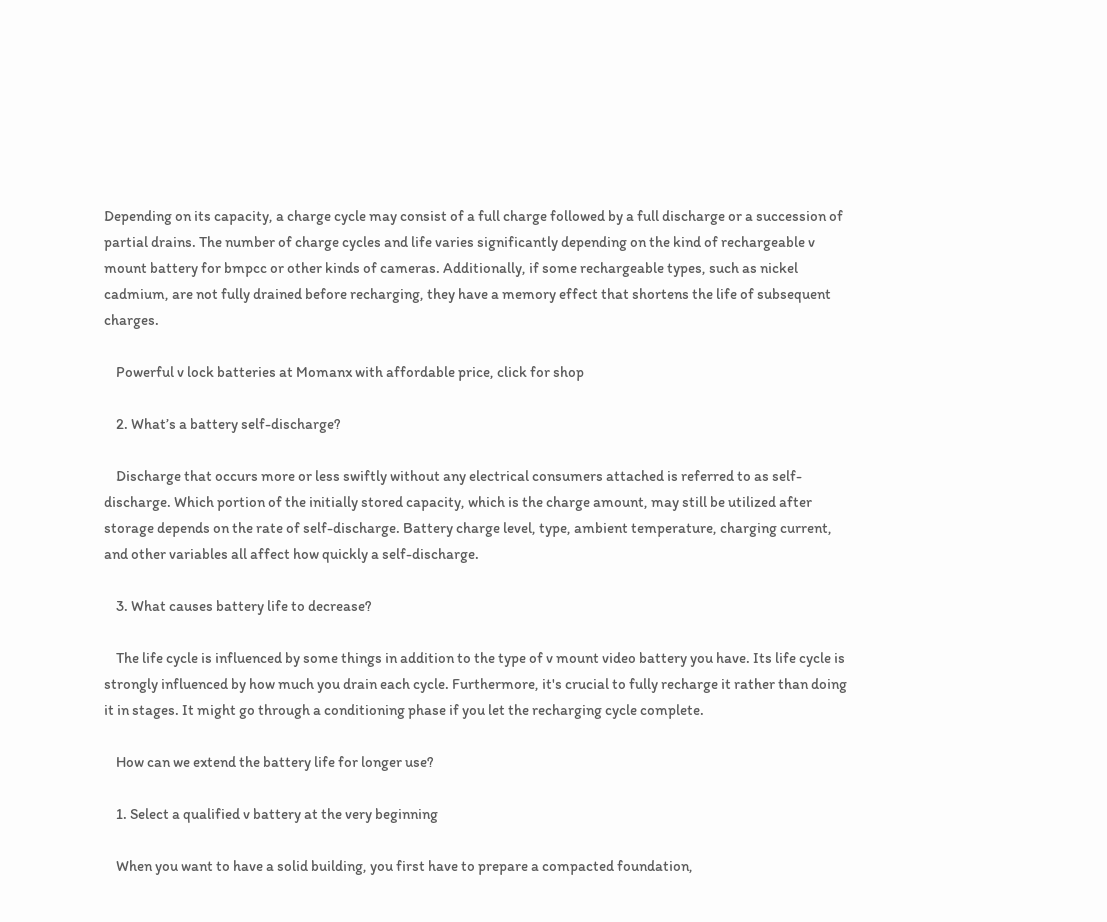Depending on its capacity, a charge cycle may consist of a full charge followed by a full discharge or a succession of partial drains. The number of charge cycles and life varies significantly depending on the kind of rechargeable v mount battery for bmpcc or other kinds of cameras. Additionally, if some rechargeable types, such as nickel cadmium, are not fully drained before recharging, they have a memory effect that shortens the life of subsequent charges.

    Powerful v lock batteries at Momanx with affordable price, click for shop

    2. What’s a battery self-discharge?

    Discharge that occurs more or less swiftly without any electrical consumers attached is referred to as self-discharge. Which portion of the initially stored capacity, which is the charge amount, may still be utilized after storage depends on the rate of self-discharge. Battery charge level, type, ambient temperature, charging current, and other variables all affect how quickly a self-discharge.

    3. What causes battery life to decrease?

    The life cycle is influenced by some things in addition to the type of v mount video battery you have. Its life cycle is strongly influenced by how much you drain each cycle. Furthermore, it's crucial to fully recharge it rather than doing it in stages. It might go through a conditioning phase if you let the recharging cycle complete.

    How can we extend the battery life for longer use?

    1. Select a qualified v battery at the very beginning

    When you want to have a solid building, you first have to prepare a compacted foundation,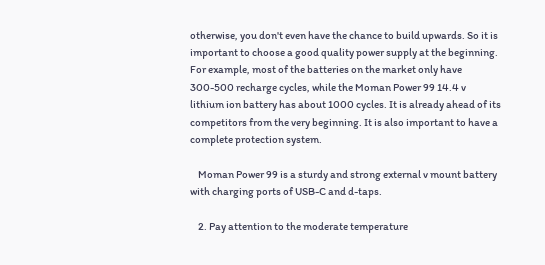otherwise, you don't even have the chance to build upwards. So it is important to choose a good quality power supply at the beginning. For example, most of the batteries on the market only have 300-500 recharge cycles, while the Moman Power 99 14.4 v lithium ion battery has about 1000 cycles. It is already ahead of its competitors from the very beginning. It is also important to have a complete protection system.

    Moman Power 99 is a sturdy and strong external v mount battery with charging ports of USB-C and d-taps.

    2. Pay attention to the moderate temperature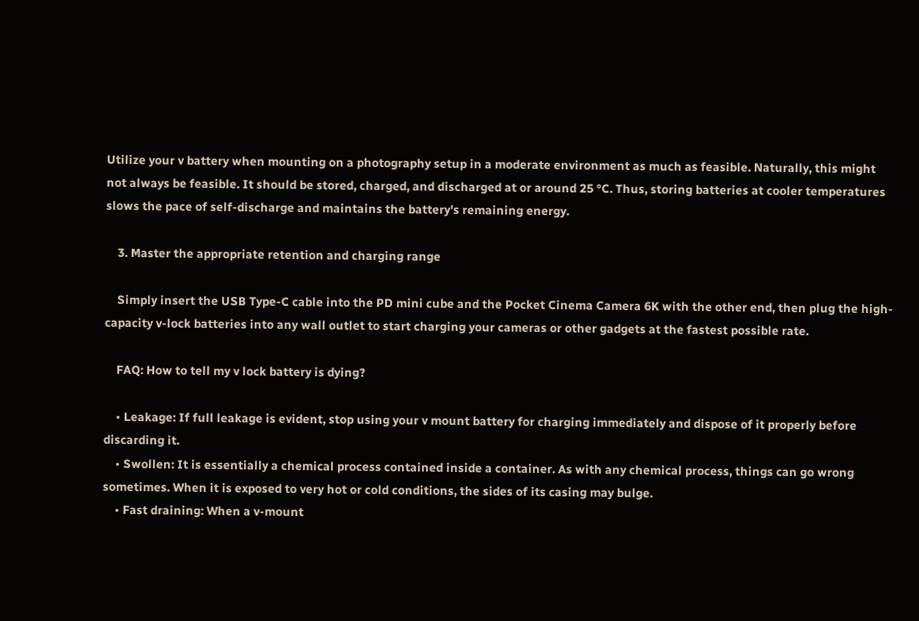Utilize your v battery when mounting on a photography setup in a moderate environment as much as feasible. Naturally, this might not always be feasible. It should be stored, charged, and discharged at or around 25 °C. Thus, storing batteries at cooler temperatures slows the pace of self-discharge and maintains the battery's remaining energy.

    3. Master the appropriate retention and charging range

    Simply insert the USB Type-C cable into the PD mini cube and the Pocket Cinema Camera 6K with the other end, then plug the high-capacity v-lock batteries into any wall outlet to start charging your cameras or other gadgets at the fastest possible rate.

    FAQ: How to tell my v lock battery is dying?

    • Leakage: If full leakage is evident, stop using your v mount battery for charging immediately and dispose of it properly before discarding it.
    • Swollen: It is essentially a chemical process contained inside a container. As with any chemical process, things can go wrong sometimes. When it is exposed to very hot or cold conditions, the sides of its casing may bulge.
    • Fast draining: When a v-mount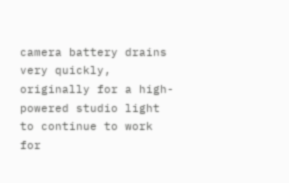camera battery drains very quickly, originally for a high-powered studio light to continue to work for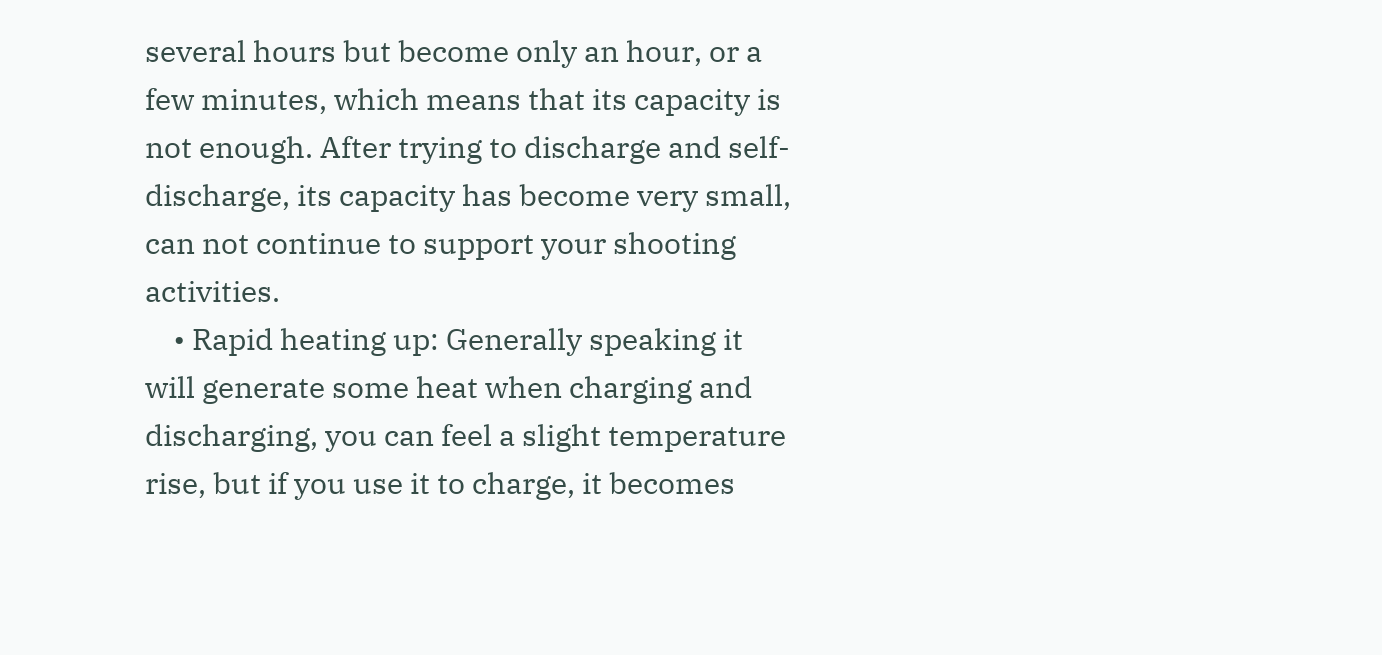several hours but become only an hour, or a few minutes, which means that its capacity is not enough. After trying to discharge and self-discharge, its capacity has become very small, can not continue to support your shooting activities.
    • Rapid heating up: Generally speaking it will generate some heat when charging and discharging, you can feel a slight temperature rise, but if you use it to charge, it becomes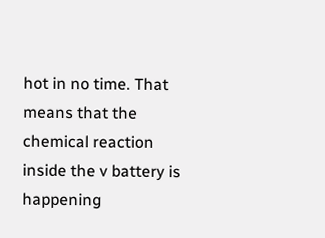hot in no time. That means that the chemical reaction inside the v battery is happening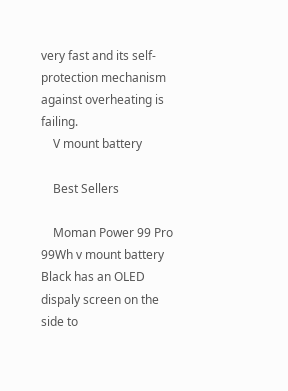very fast and its self-protection mechanism against overheating is failing.
    V mount battery

    Best Sellers

    Moman Power 99 Pro 99Wh v mount battery Black has an OLED dispaly screen on the side to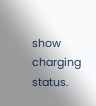show charging status.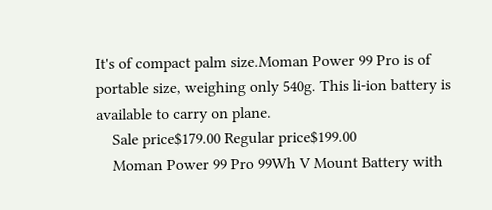It's of compact palm size.Moman Power 99 Pro is of portable size, weighing only 540g. This li-ion battery is available to carry on plane.
    Sale price$179.00 Regular price$199.00
    Moman Power 99 Pro 99Wh V Mount Battery with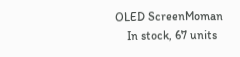OLED ScreenMoman
    In stock, 67 units